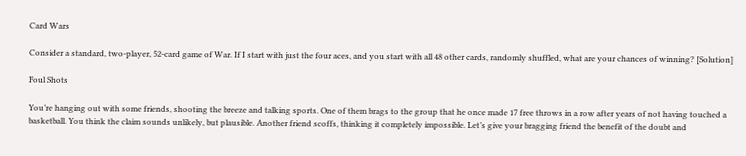Card Wars

Consider a standard, two-player, 52-card game of War. If I start with just the four aces, and you start with all 48 other cards, randomly shuffled, what are your chances of winning? [Solution]

Foul Shots

You’re hanging out with some friends, shooting the breeze and talking sports. One of them brags to the group that he once made 17 free throws in a row after years of not having touched a basketball. You think the claim sounds unlikely, but plausible. Another friend scoffs, thinking it completely impossible. Let’s give your bragging friend the benefit of the doubt and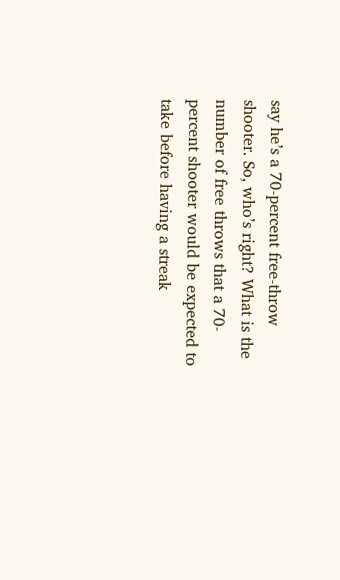say he’s a 70-percent free-throw shooter. So, who’s right? What is the number of free throws that a 70-percent shooter would be expected to take before having a streak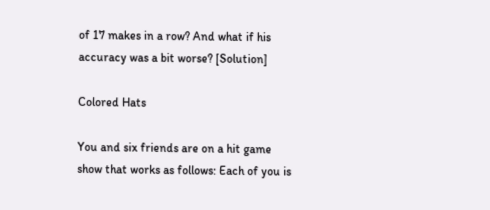of 17 makes in a row? And what if his accuracy was a bit worse? [Solution]

Colored Hats

You and six friends are on a hit game show that works as follows: Each of you is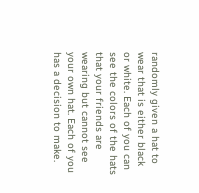randomly given a hat to wear that is either black or white. Each of you can see the colors of the hats that your friends are wearing but cannot see your own hat. Each of you has a decision to make.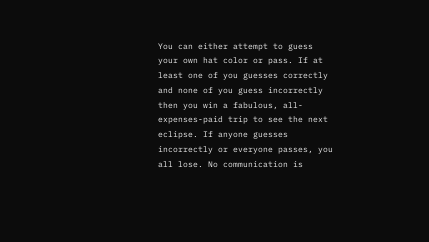You can either attempt to guess your own hat color or pass. If at least one of you guesses correctly and none of you guess incorrectly then you win a fabulous, all-expenses-paid trip to see the next eclipse. If anyone guesses incorrectly or everyone passes, you all lose. No communication is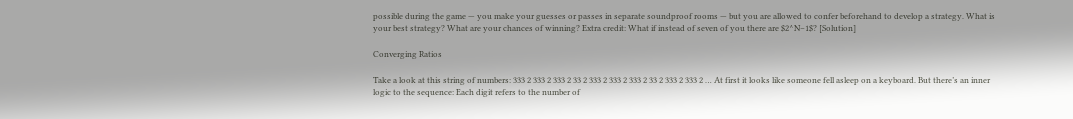possible during the game — you make your guesses or passes in separate soundproof rooms — but you are allowed to confer beforehand to develop a strategy. What is your best strategy? What are your chances of winning? Extra credit: What if instead of seven of you there are $2^N−1$? [Solution]

Converging Ratios

Take a look at this string of numbers: 333 2 333 2 333 2 33 2 333 2 333 2 333 2 33 2 333 2 333 2 … At first it looks like someone fell asleep on a keyboard. But there’s an inner logic to the sequence: Each digit refers to the number of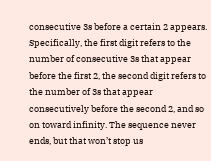consecutive 3s before a certain 2 appears. Specifically, the first digit refers to the number of consecutive 3s that appear before the first 2, the second digit refers to the number of 3s that appear consecutively before the second 2, and so on toward infinity. The sequence never ends, but that won’t stop us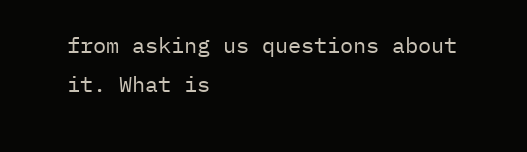from asking us questions about it. What is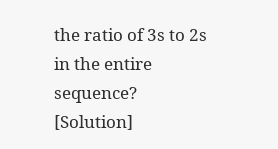the ratio of 3s to 2s in the entire sequence? [Solution]